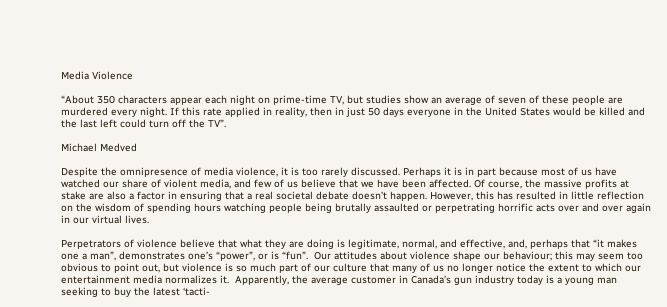Media Violence

“About 350 characters appear each night on prime-time TV, but studies show an average of seven of these people are murdered every night. If this rate applied in reality, then in just 50 days everyone in the United States would be killed and the last left could turn off the TV”.

Michael Medved

Despite the omnipresence of media violence, it is too rarely discussed. Perhaps it is in part because most of us have watched our share of violent media, and few of us believe that we have been affected. Of course, the massive profits at stake are also a factor in ensuring that a real societal debate doesn’t happen. However, this has resulted in little reflection on the wisdom of spending hours watching people being brutally assaulted or perpetrating horrific acts over and over again in our virtual lives.

Perpetrators of violence believe that what they are doing is legitimate, normal, and effective, and, perhaps that “it makes one a man”, demonstrates one’s “power”, or is “fun”.  Our attitudes about violence shape our behaviour; this may seem too obvious to point out, but violence is so much part of our culture that many of us no longer notice the extent to which our entertainment media normalizes it.  Apparently, the average customer in Canada’s gun industry today is a young man seeking to buy the latest ‘tacti-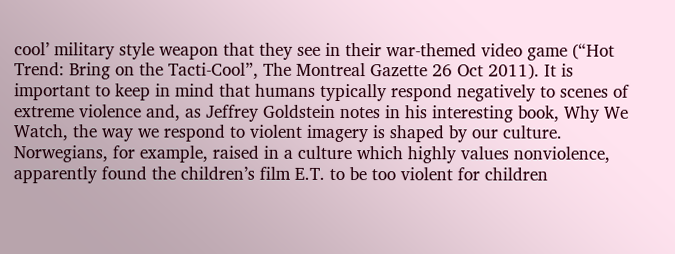cool’ military style weapon that they see in their war-themed video game (“Hot Trend: Bring on the Tacti-Cool”, The Montreal Gazette 26 Oct 2011). It is important to keep in mind that humans typically respond negatively to scenes of extreme violence and, as Jeffrey Goldstein notes in his interesting book, Why We Watch, the way we respond to violent imagery is shaped by our culture. Norwegians, for example, raised in a culture which highly values nonviolence, apparently found the children’s film E.T. to be too violent for children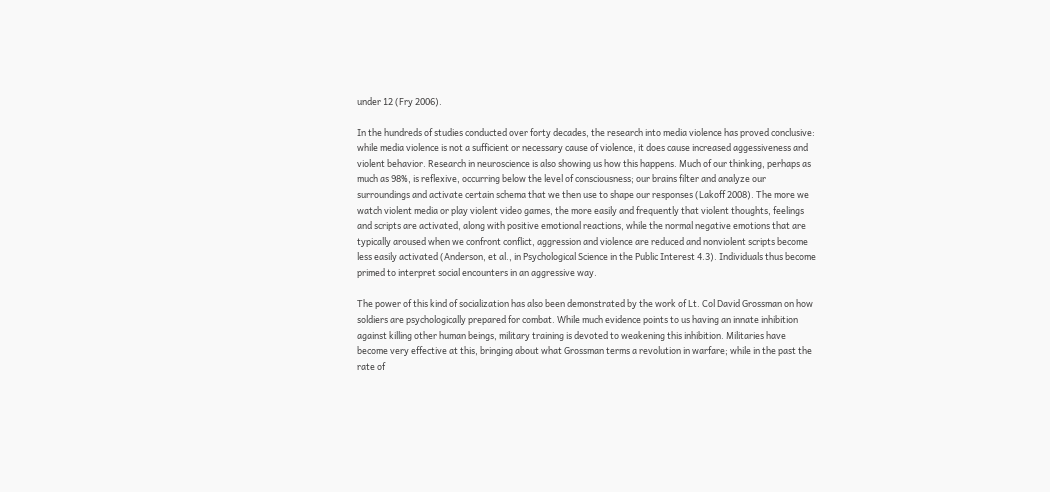under 12 (Fry 2006).

In the hundreds of studies conducted over forty decades, the research into media violence has proved conclusive: while media violence is not a sufficient or necessary cause of violence, it does cause increased aggessiveness and violent behavior. Research in neuroscience is also showing us how this happens. Much of our thinking, perhaps as much as 98%, is reflexive, occurring below the level of consciousness; our brains filter and analyze our surroundings and activate certain schema that we then use to shape our responses (Lakoff 2008). The more we watch violent media or play violent video games, the more easily and frequently that violent thoughts, feelings and scripts are activated, along with positive emotional reactions, while the normal negative emotions that are typically aroused when we confront conflict, aggression and violence are reduced and nonviolent scripts become less easily activated (Anderson, et al., in Psychological Science in the Public Interest 4.3). Individuals thus become primed to interpret social encounters in an aggressive way.

The power of this kind of socialization has also been demonstrated by the work of Lt. Col David Grossman on how soldiers are psychologically prepared for combat. While much evidence points to us having an innate inhibition against killing other human beings, military training is devoted to weakening this inhibition. Militaries have become very effective at this, bringing about what Grossman terms a revolution in warfare; while in the past the rate of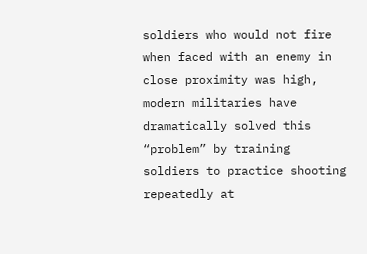soldiers who would not fire when faced with an enemy in close proximity was high, modern militaries have dramatically solved this “problem” by training soldiers to practice shooting repeatedly at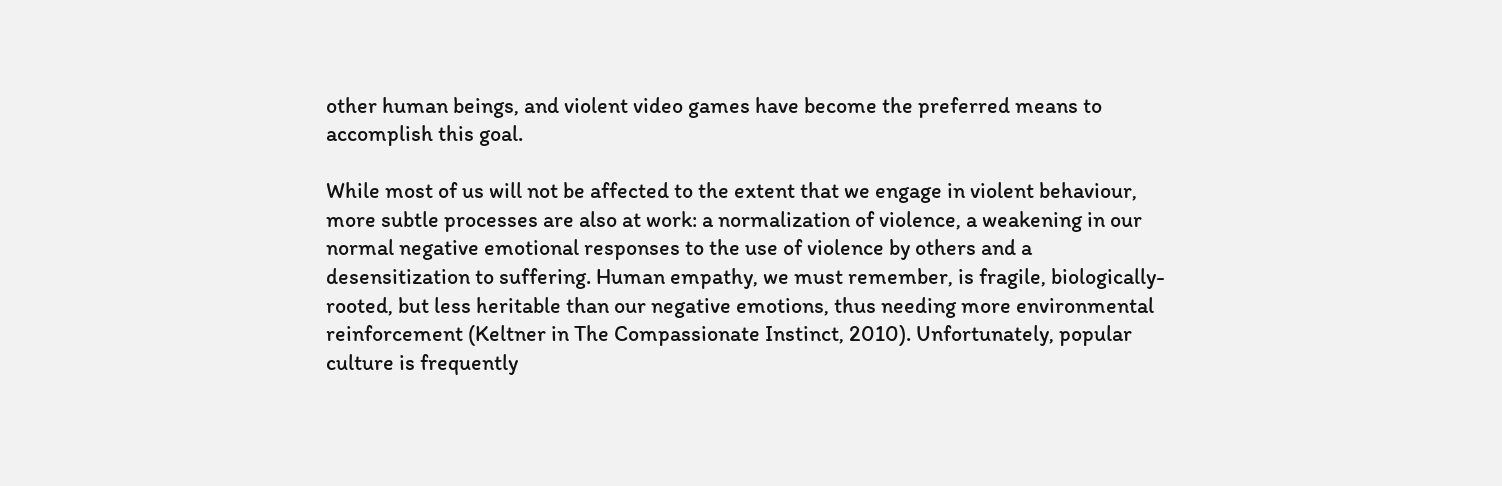other human beings, and violent video games have become the preferred means to accomplish this goal.

While most of us will not be affected to the extent that we engage in violent behaviour, more subtle processes are also at work: a normalization of violence, a weakening in our normal negative emotional responses to the use of violence by others and a desensitization to suffering. Human empathy, we must remember, is fragile, biologically-rooted, but less heritable than our negative emotions, thus needing more environmental reinforcement (Keltner in The Compassionate Instinct, 2010). Unfortunately, popular culture is frequently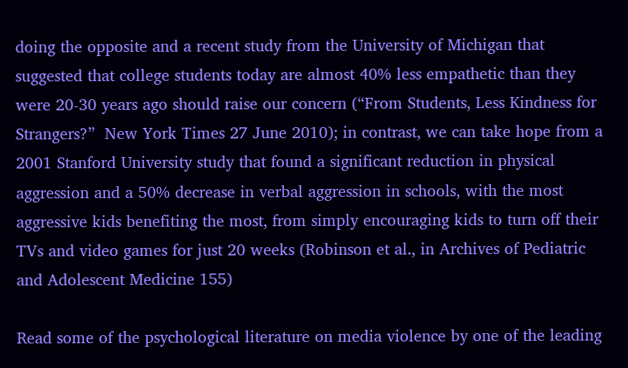doing the opposite and a recent study from the University of Michigan that suggested that college students today are almost 40% less empathetic than they were 20-30 years ago should raise our concern (“From Students, Less Kindness for Strangers?”  New York Times 27 June 2010); in contrast, we can take hope from a 2001 Stanford University study that found a significant reduction in physical aggression and a 50% decrease in verbal aggression in schools, with the most aggressive kids benefiting the most, from simply encouraging kids to turn off their TVs and video games for just 20 weeks (Robinson et al., in Archives of Pediatric and Adolescent Medicine 155)

Read some of the psychological literature on media violence by one of the leading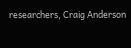researchers, Craig Anderson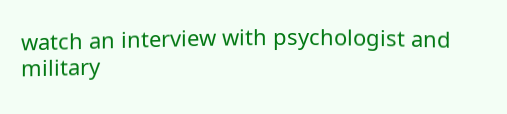watch an interview with psychologist and military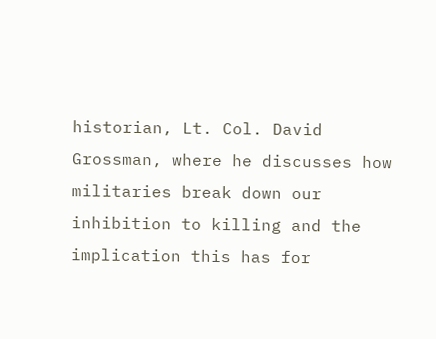historian, Lt. Col. David Grossman, where he discusses how militaries break down our inhibition to killing and the implication this has for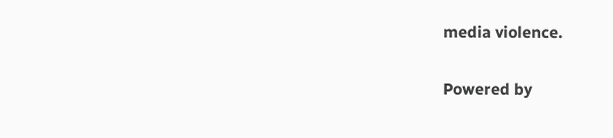media violence.

Powered by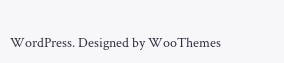WordPress. Designed by WooThemes